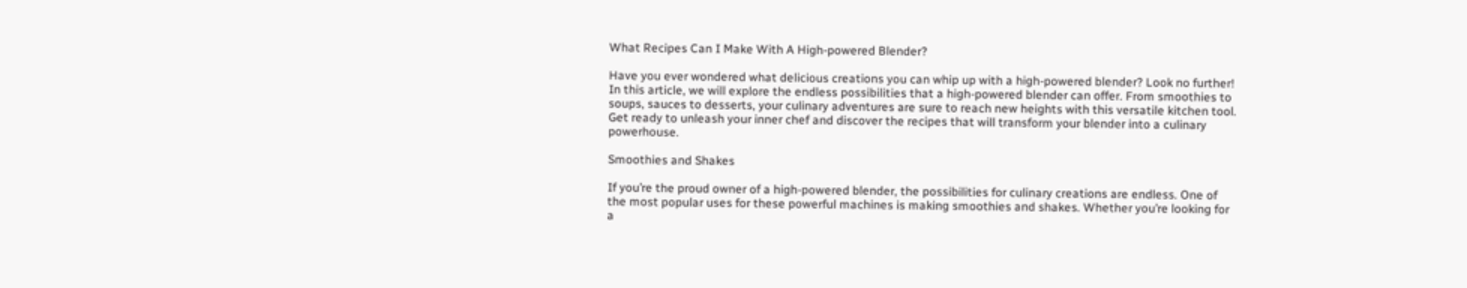What Recipes Can I Make With A High-powered Blender?

Have you ever wondered what delicious creations you can whip up with a high-powered blender? Look no further! In this article, we will explore the endless possibilities that a high-powered blender can offer. From smoothies to soups, sauces to desserts, your culinary adventures are sure to reach new heights with this versatile kitchen tool. Get ready to unleash your inner chef and discover the recipes that will transform your blender into a culinary powerhouse.

Smoothies and Shakes

If you’re the proud owner of a high-powered blender, the possibilities for culinary creations are endless. One of the most popular uses for these powerful machines is making smoothies and shakes. Whether you’re looking for a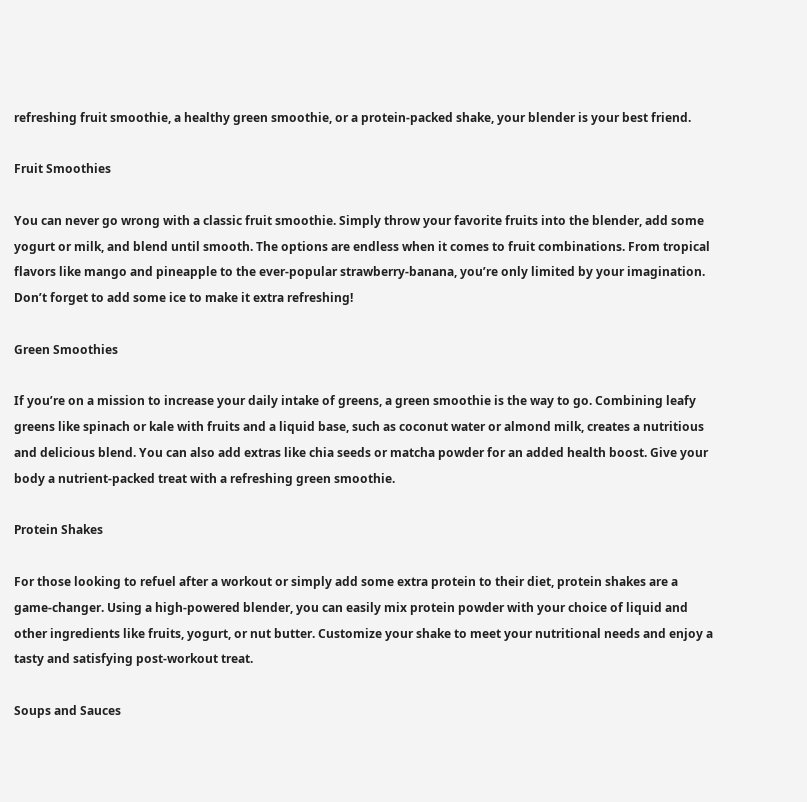refreshing fruit smoothie, a healthy green smoothie, or a protein-packed shake, your blender is your best friend.

Fruit Smoothies

You can never go wrong with a classic fruit smoothie. Simply throw your favorite fruits into the blender, add some yogurt or milk, and blend until smooth. The options are endless when it comes to fruit combinations. From tropical flavors like mango and pineapple to the ever-popular strawberry-banana, you’re only limited by your imagination. Don’t forget to add some ice to make it extra refreshing!

Green Smoothies

If you’re on a mission to increase your daily intake of greens, a green smoothie is the way to go. Combining leafy greens like spinach or kale with fruits and a liquid base, such as coconut water or almond milk, creates a nutritious and delicious blend. You can also add extras like chia seeds or matcha powder for an added health boost. Give your body a nutrient-packed treat with a refreshing green smoothie.

Protein Shakes

For those looking to refuel after a workout or simply add some extra protein to their diet, protein shakes are a game-changer. Using a high-powered blender, you can easily mix protein powder with your choice of liquid and other ingredients like fruits, yogurt, or nut butter. Customize your shake to meet your nutritional needs and enjoy a tasty and satisfying post-workout treat.

Soups and Sauces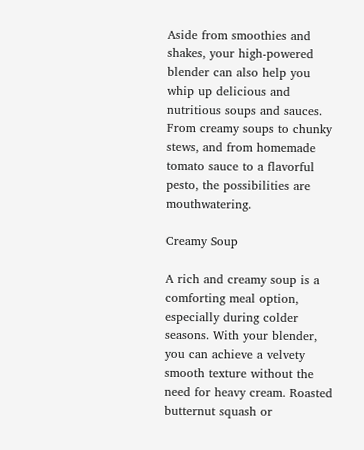Aside from smoothies and shakes, your high-powered blender can also help you whip up delicious and nutritious soups and sauces. From creamy soups to chunky stews, and from homemade tomato sauce to a flavorful pesto, the possibilities are mouthwatering.

Creamy Soup

A rich and creamy soup is a comforting meal option, especially during colder seasons. With your blender, you can achieve a velvety smooth texture without the need for heavy cream. Roasted butternut squash or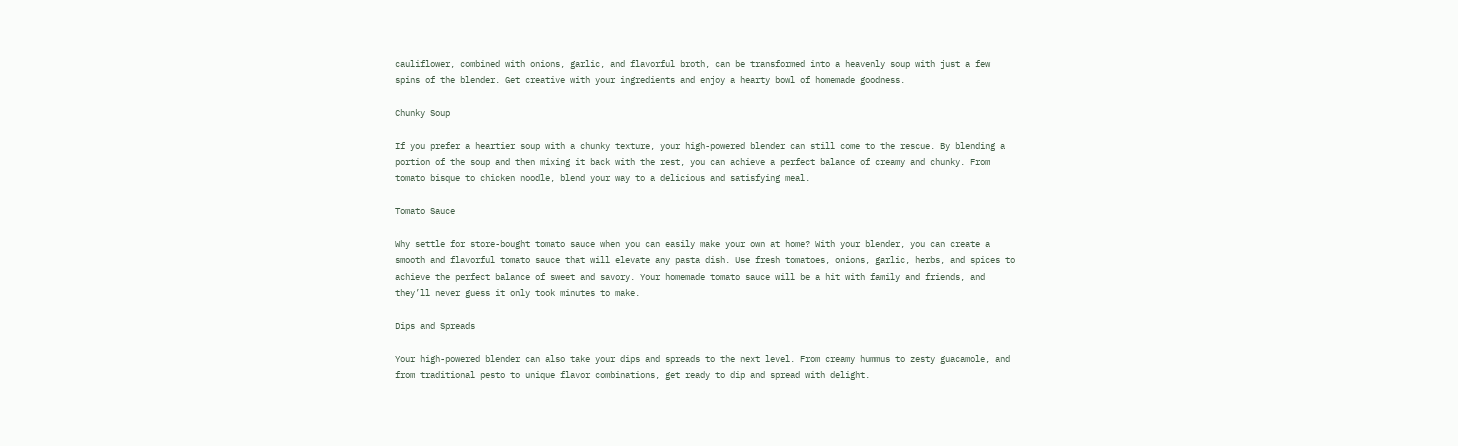cauliflower, combined with onions, garlic, and flavorful broth, can be transformed into a heavenly soup with just a few spins of the blender. Get creative with your ingredients and enjoy a hearty bowl of homemade goodness.

Chunky Soup

If you prefer a heartier soup with a chunky texture, your high-powered blender can still come to the rescue. By blending a portion of the soup and then mixing it back with the rest, you can achieve a perfect balance of creamy and chunky. From tomato bisque to chicken noodle, blend your way to a delicious and satisfying meal.

Tomato Sauce

Why settle for store-bought tomato sauce when you can easily make your own at home? With your blender, you can create a smooth and flavorful tomato sauce that will elevate any pasta dish. Use fresh tomatoes, onions, garlic, herbs, and spices to achieve the perfect balance of sweet and savory. Your homemade tomato sauce will be a hit with family and friends, and they’ll never guess it only took minutes to make.

Dips and Spreads

Your high-powered blender can also take your dips and spreads to the next level. From creamy hummus to zesty guacamole, and from traditional pesto to unique flavor combinations, get ready to dip and spread with delight.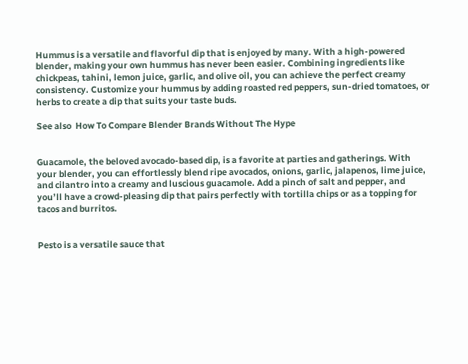Hummus is a versatile and flavorful dip that is enjoyed by many. With a high-powered blender, making your own hummus has never been easier. Combining ingredients like chickpeas, tahini, lemon juice, garlic, and olive oil, you can achieve the perfect creamy consistency. Customize your hummus by adding roasted red peppers, sun-dried tomatoes, or herbs to create a dip that suits your taste buds.

See also  How To Compare Blender Brands Without The Hype


Guacamole, the beloved avocado-based dip, is a favorite at parties and gatherings. With your blender, you can effortlessly blend ripe avocados, onions, garlic, jalapenos, lime juice, and cilantro into a creamy and luscious guacamole. Add a pinch of salt and pepper, and you’ll have a crowd-pleasing dip that pairs perfectly with tortilla chips or as a topping for tacos and burritos.


Pesto is a versatile sauce that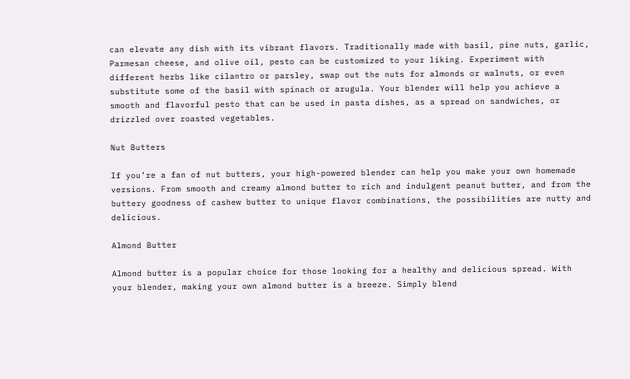can elevate any dish with its vibrant flavors. Traditionally made with basil, pine nuts, garlic, Parmesan cheese, and olive oil, pesto can be customized to your liking. Experiment with different herbs like cilantro or parsley, swap out the nuts for almonds or walnuts, or even substitute some of the basil with spinach or arugula. Your blender will help you achieve a smooth and flavorful pesto that can be used in pasta dishes, as a spread on sandwiches, or drizzled over roasted vegetables.

Nut Butters

If you’re a fan of nut butters, your high-powered blender can help you make your own homemade versions. From smooth and creamy almond butter to rich and indulgent peanut butter, and from the buttery goodness of cashew butter to unique flavor combinations, the possibilities are nutty and delicious.

Almond Butter

Almond butter is a popular choice for those looking for a healthy and delicious spread. With your blender, making your own almond butter is a breeze. Simply blend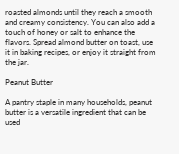roasted almonds until they reach a smooth and creamy consistency. You can also add a touch of honey or salt to enhance the flavors. Spread almond butter on toast, use it in baking recipes, or enjoy it straight from the jar.

Peanut Butter

A pantry staple in many households, peanut butter is a versatile ingredient that can be used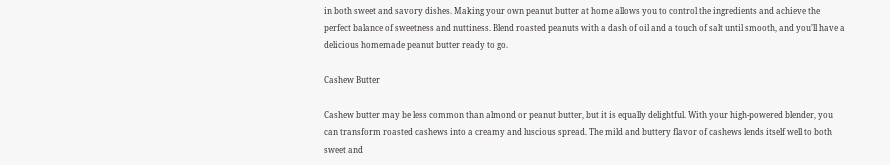in both sweet and savory dishes. Making your own peanut butter at home allows you to control the ingredients and achieve the perfect balance of sweetness and nuttiness. Blend roasted peanuts with a dash of oil and a touch of salt until smooth, and you’ll have a delicious homemade peanut butter ready to go.

Cashew Butter

Cashew butter may be less common than almond or peanut butter, but it is equally delightful. With your high-powered blender, you can transform roasted cashews into a creamy and luscious spread. The mild and buttery flavor of cashews lends itself well to both sweet and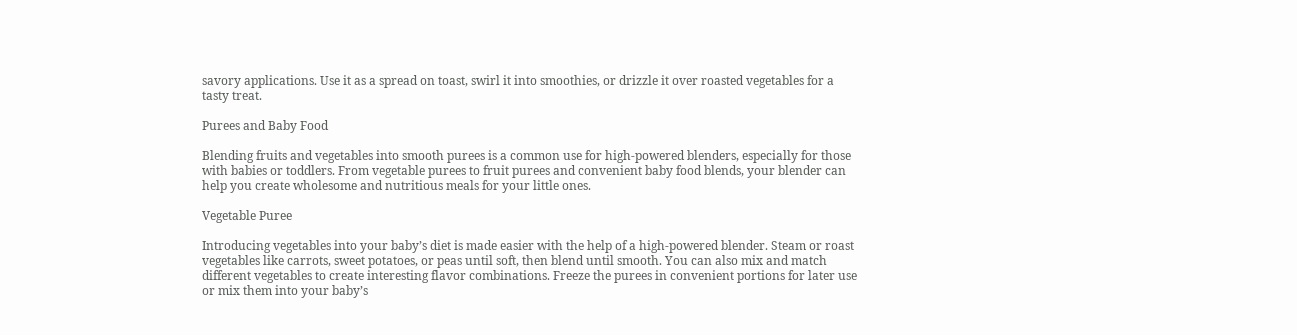savory applications. Use it as a spread on toast, swirl it into smoothies, or drizzle it over roasted vegetables for a tasty treat.

Purees and Baby Food

Blending fruits and vegetables into smooth purees is a common use for high-powered blenders, especially for those with babies or toddlers. From vegetable purees to fruit purees and convenient baby food blends, your blender can help you create wholesome and nutritious meals for your little ones.

Vegetable Puree

Introducing vegetables into your baby’s diet is made easier with the help of a high-powered blender. Steam or roast vegetables like carrots, sweet potatoes, or peas until soft, then blend until smooth. You can also mix and match different vegetables to create interesting flavor combinations. Freeze the purees in convenient portions for later use or mix them into your baby’s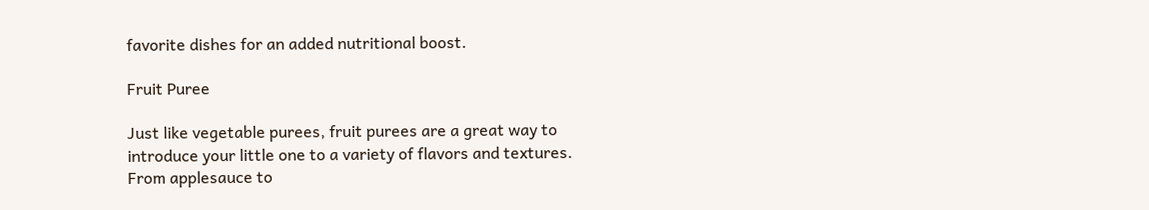favorite dishes for an added nutritional boost.

Fruit Puree

Just like vegetable purees, fruit purees are a great way to introduce your little one to a variety of flavors and textures. From applesauce to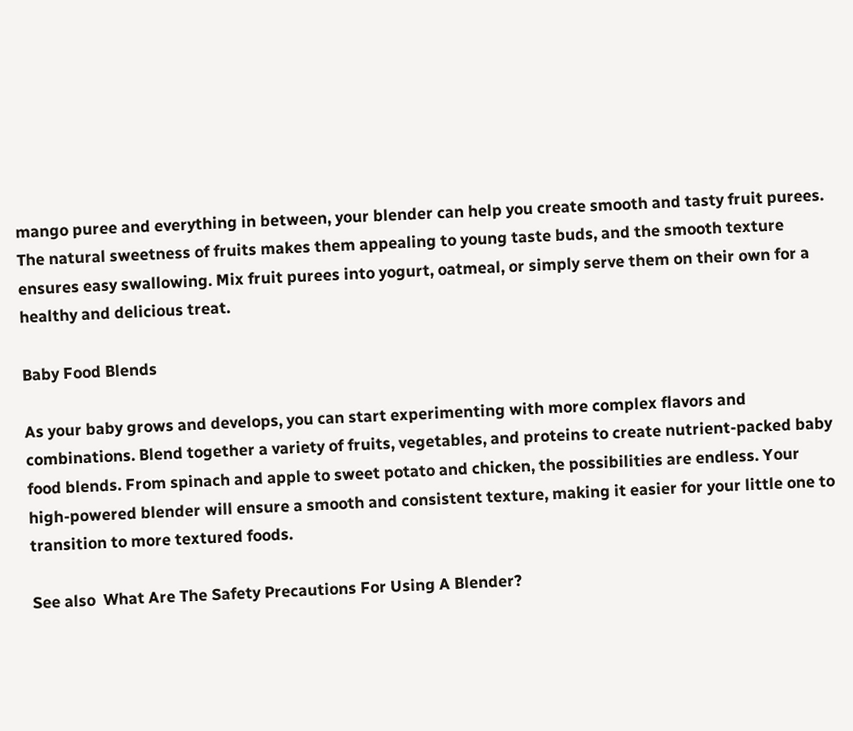mango puree and everything in between, your blender can help you create smooth and tasty fruit purees. The natural sweetness of fruits makes them appealing to young taste buds, and the smooth texture ensures easy swallowing. Mix fruit purees into yogurt, oatmeal, or simply serve them on their own for a healthy and delicious treat.

Baby Food Blends

As your baby grows and develops, you can start experimenting with more complex flavors and combinations. Blend together a variety of fruits, vegetables, and proteins to create nutrient-packed baby food blends. From spinach and apple to sweet potato and chicken, the possibilities are endless. Your high-powered blender will ensure a smooth and consistent texture, making it easier for your little one to transition to more textured foods.

See also  What Are The Safety Precautions For Using A Blender?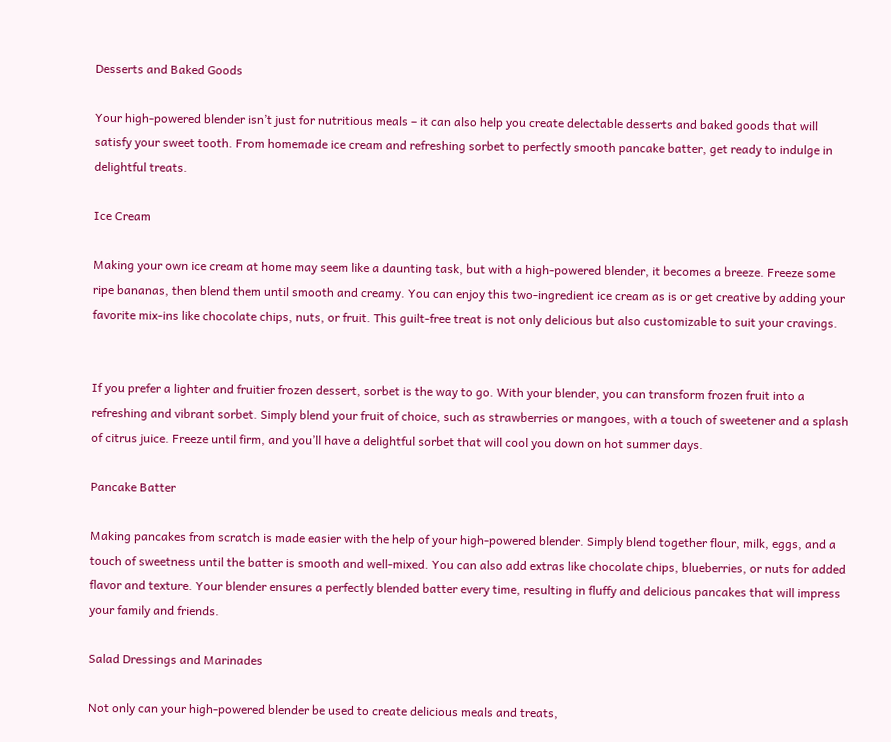Desserts and Baked Goods

Your high-powered blender isn’t just for nutritious meals – it can also help you create delectable desserts and baked goods that will satisfy your sweet tooth. From homemade ice cream and refreshing sorbet to perfectly smooth pancake batter, get ready to indulge in delightful treats.

Ice Cream

Making your own ice cream at home may seem like a daunting task, but with a high-powered blender, it becomes a breeze. Freeze some ripe bananas, then blend them until smooth and creamy. You can enjoy this two-ingredient ice cream as is or get creative by adding your favorite mix-ins like chocolate chips, nuts, or fruit. This guilt-free treat is not only delicious but also customizable to suit your cravings.


If you prefer a lighter and fruitier frozen dessert, sorbet is the way to go. With your blender, you can transform frozen fruit into a refreshing and vibrant sorbet. Simply blend your fruit of choice, such as strawberries or mangoes, with a touch of sweetener and a splash of citrus juice. Freeze until firm, and you’ll have a delightful sorbet that will cool you down on hot summer days.

Pancake Batter

Making pancakes from scratch is made easier with the help of your high-powered blender. Simply blend together flour, milk, eggs, and a touch of sweetness until the batter is smooth and well-mixed. You can also add extras like chocolate chips, blueberries, or nuts for added flavor and texture. Your blender ensures a perfectly blended batter every time, resulting in fluffy and delicious pancakes that will impress your family and friends.

Salad Dressings and Marinades

Not only can your high-powered blender be used to create delicious meals and treats,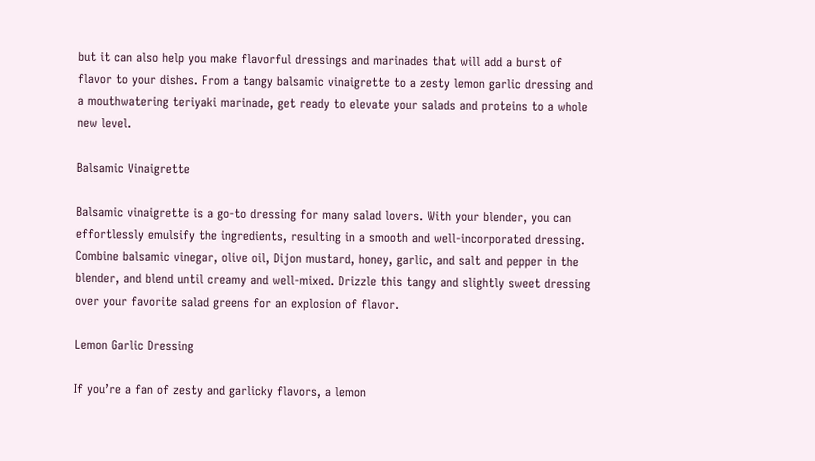but it can also help you make flavorful dressings and marinades that will add a burst of flavor to your dishes. From a tangy balsamic vinaigrette to a zesty lemon garlic dressing and a mouthwatering teriyaki marinade, get ready to elevate your salads and proteins to a whole new level.

Balsamic Vinaigrette

Balsamic vinaigrette is a go-to dressing for many salad lovers. With your blender, you can effortlessly emulsify the ingredients, resulting in a smooth and well-incorporated dressing. Combine balsamic vinegar, olive oil, Dijon mustard, honey, garlic, and salt and pepper in the blender, and blend until creamy and well-mixed. Drizzle this tangy and slightly sweet dressing over your favorite salad greens for an explosion of flavor.

Lemon Garlic Dressing

If you’re a fan of zesty and garlicky flavors, a lemon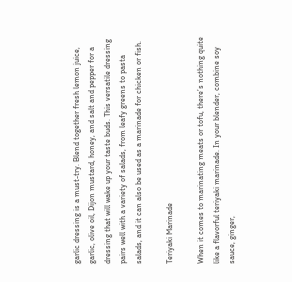garlic dressing is a must-try. Blend together fresh lemon juice, garlic, olive oil, Dijon mustard, honey, and salt and pepper for a dressing that will wake up your taste buds. This versatile dressing pairs well with a variety of salads, from leafy greens to pasta salads, and it can also be used as a marinade for chicken or fish.

Teriyaki Marinade

When it comes to marinating meats or tofu, there’s nothing quite like a flavorful teriyaki marinade. In your blender, combine soy sauce, ginger,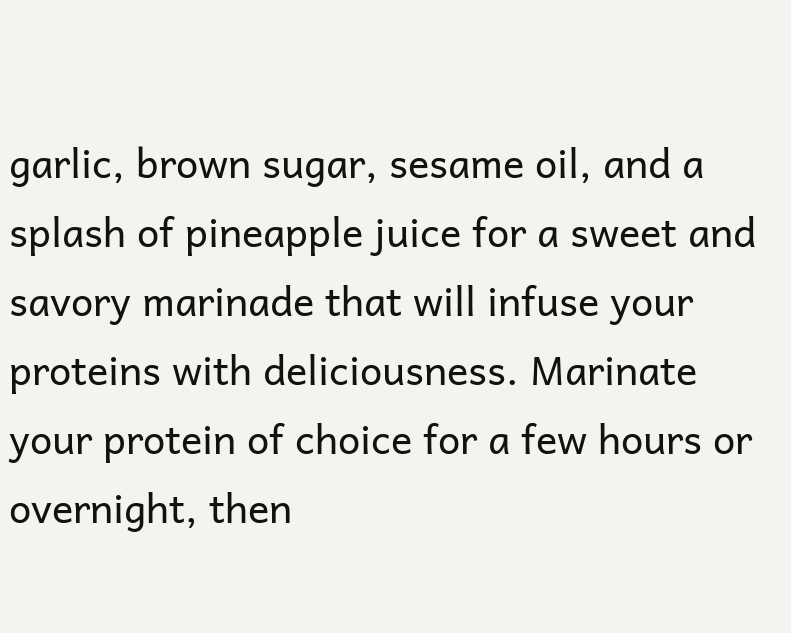garlic, brown sugar, sesame oil, and a splash of pineapple juice for a sweet and savory marinade that will infuse your proteins with deliciousness. Marinate your protein of choice for a few hours or overnight, then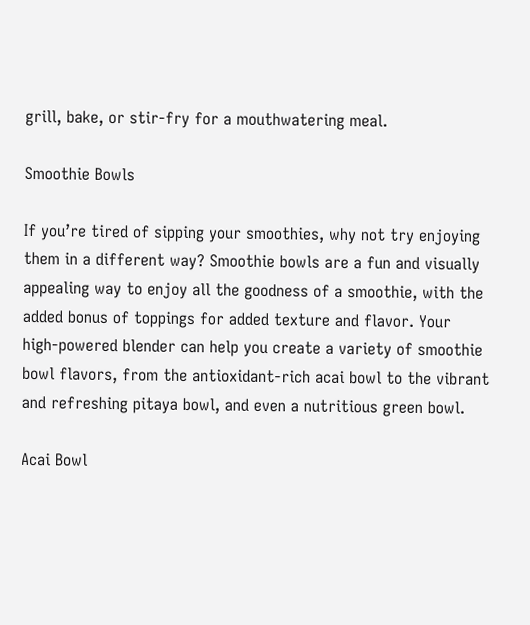grill, bake, or stir-fry for a mouthwatering meal.

Smoothie Bowls

If you’re tired of sipping your smoothies, why not try enjoying them in a different way? Smoothie bowls are a fun and visually appealing way to enjoy all the goodness of a smoothie, with the added bonus of toppings for added texture and flavor. Your high-powered blender can help you create a variety of smoothie bowl flavors, from the antioxidant-rich acai bowl to the vibrant and refreshing pitaya bowl, and even a nutritious green bowl.

Acai Bowl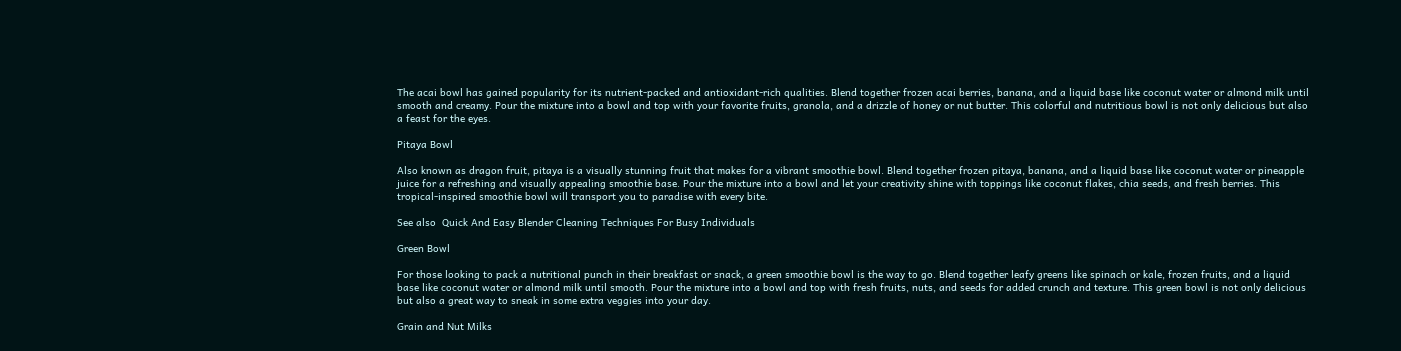The acai bowl has gained popularity for its nutrient-packed and antioxidant-rich qualities. Blend together frozen acai berries, banana, and a liquid base like coconut water or almond milk until smooth and creamy. Pour the mixture into a bowl and top with your favorite fruits, granola, and a drizzle of honey or nut butter. This colorful and nutritious bowl is not only delicious but also a feast for the eyes.

Pitaya Bowl

Also known as dragon fruit, pitaya is a visually stunning fruit that makes for a vibrant smoothie bowl. Blend together frozen pitaya, banana, and a liquid base like coconut water or pineapple juice for a refreshing and visually appealing smoothie base. Pour the mixture into a bowl and let your creativity shine with toppings like coconut flakes, chia seeds, and fresh berries. This tropical-inspired smoothie bowl will transport you to paradise with every bite.

See also  Quick And Easy Blender Cleaning Techniques For Busy Individuals

Green Bowl

For those looking to pack a nutritional punch in their breakfast or snack, a green smoothie bowl is the way to go. Blend together leafy greens like spinach or kale, frozen fruits, and a liquid base like coconut water or almond milk until smooth. Pour the mixture into a bowl and top with fresh fruits, nuts, and seeds for added crunch and texture. This green bowl is not only delicious but also a great way to sneak in some extra veggies into your day.

Grain and Nut Milks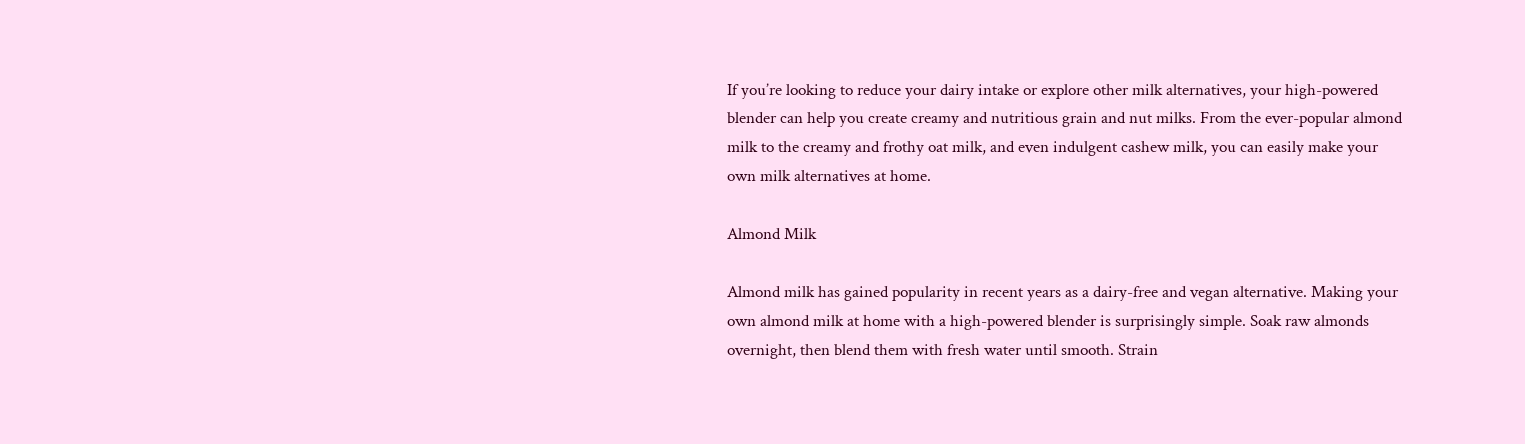If you’re looking to reduce your dairy intake or explore other milk alternatives, your high-powered blender can help you create creamy and nutritious grain and nut milks. From the ever-popular almond milk to the creamy and frothy oat milk, and even indulgent cashew milk, you can easily make your own milk alternatives at home.

Almond Milk

Almond milk has gained popularity in recent years as a dairy-free and vegan alternative. Making your own almond milk at home with a high-powered blender is surprisingly simple. Soak raw almonds overnight, then blend them with fresh water until smooth. Strain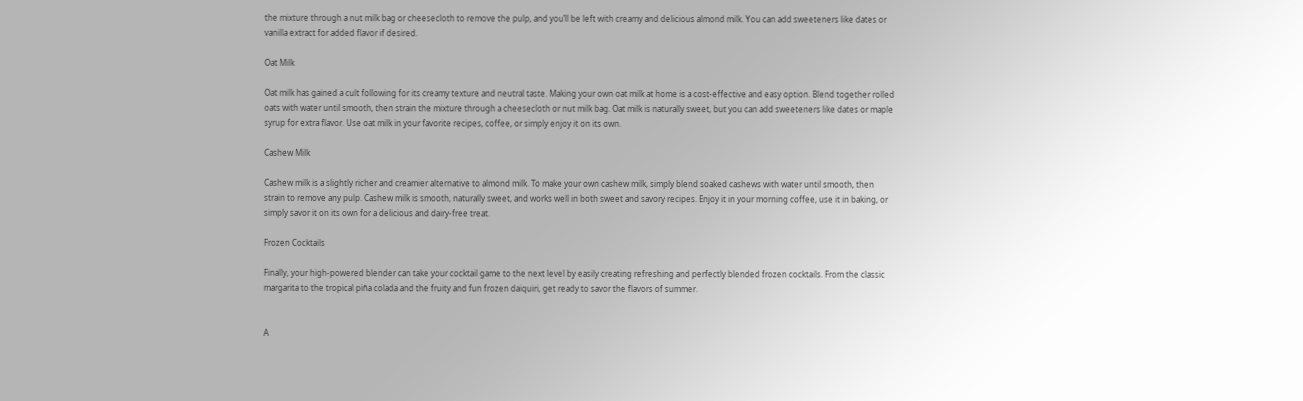the mixture through a nut milk bag or cheesecloth to remove the pulp, and you’ll be left with creamy and delicious almond milk. You can add sweeteners like dates or vanilla extract for added flavor if desired.

Oat Milk

Oat milk has gained a cult following for its creamy texture and neutral taste. Making your own oat milk at home is a cost-effective and easy option. Blend together rolled oats with water until smooth, then strain the mixture through a cheesecloth or nut milk bag. Oat milk is naturally sweet, but you can add sweeteners like dates or maple syrup for extra flavor. Use oat milk in your favorite recipes, coffee, or simply enjoy it on its own.

Cashew Milk

Cashew milk is a slightly richer and creamier alternative to almond milk. To make your own cashew milk, simply blend soaked cashews with water until smooth, then strain to remove any pulp. Cashew milk is smooth, naturally sweet, and works well in both sweet and savory recipes. Enjoy it in your morning coffee, use it in baking, or simply savor it on its own for a delicious and dairy-free treat.

Frozen Cocktails

Finally, your high-powered blender can take your cocktail game to the next level by easily creating refreshing and perfectly blended frozen cocktails. From the classic margarita to the tropical piña colada and the fruity and fun frozen daiquiri, get ready to savor the flavors of summer.


A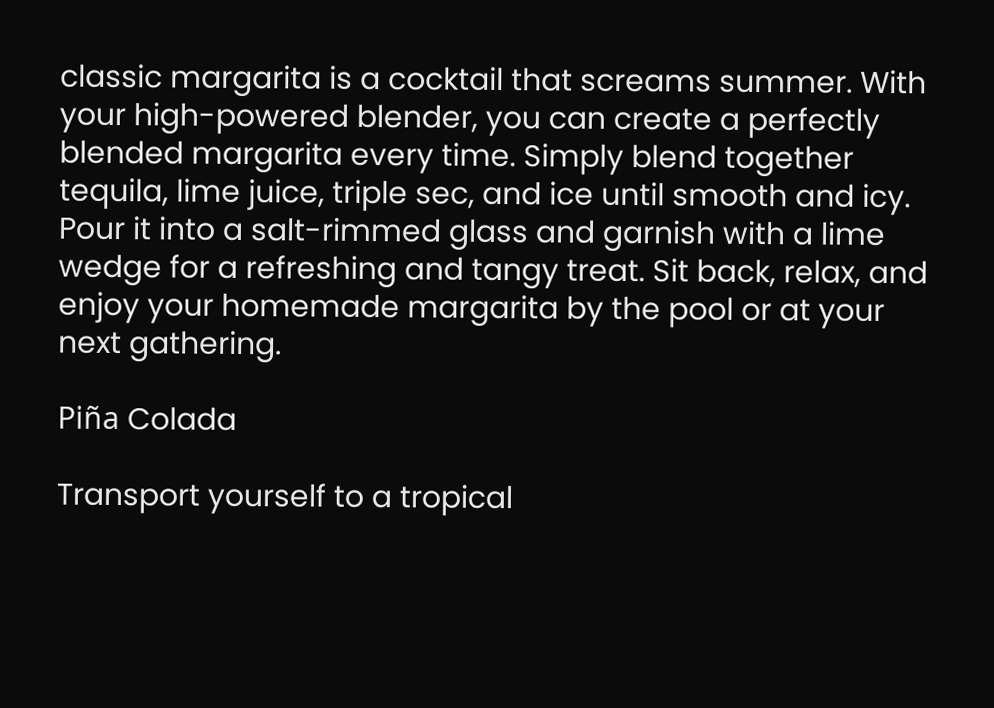classic margarita is a cocktail that screams summer. With your high-powered blender, you can create a perfectly blended margarita every time. Simply blend together tequila, lime juice, triple sec, and ice until smooth and icy. Pour it into a salt-rimmed glass and garnish with a lime wedge for a refreshing and tangy treat. Sit back, relax, and enjoy your homemade margarita by the pool or at your next gathering.

Piña Colada

Transport yourself to a tropical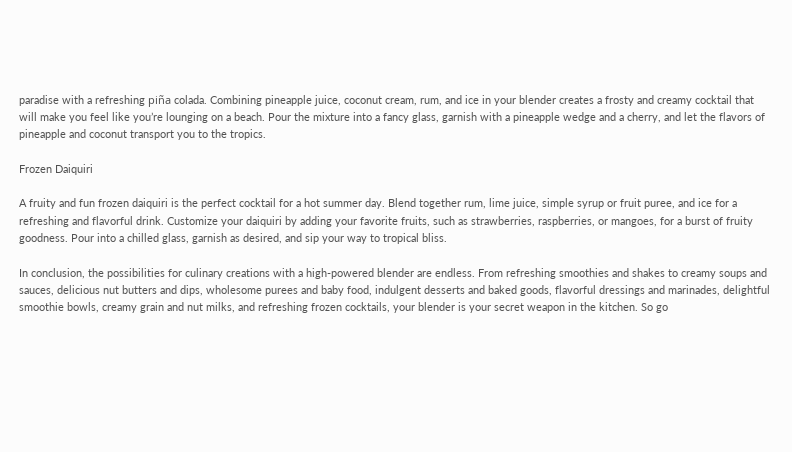paradise with a refreshing piña colada. Combining pineapple juice, coconut cream, rum, and ice in your blender creates a frosty and creamy cocktail that will make you feel like you’re lounging on a beach. Pour the mixture into a fancy glass, garnish with a pineapple wedge and a cherry, and let the flavors of pineapple and coconut transport you to the tropics.

Frozen Daiquiri

A fruity and fun frozen daiquiri is the perfect cocktail for a hot summer day. Blend together rum, lime juice, simple syrup or fruit puree, and ice for a refreshing and flavorful drink. Customize your daiquiri by adding your favorite fruits, such as strawberries, raspberries, or mangoes, for a burst of fruity goodness. Pour into a chilled glass, garnish as desired, and sip your way to tropical bliss.

In conclusion, the possibilities for culinary creations with a high-powered blender are endless. From refreshing smoothies and shakes to creamy soups and sauces, delicious nut butters and dips, wholesome purees and baby food, indulgent desserts and baked goods, flavorful dressings and marinades, delightful smoothie bowls, creamy grain and nut milks, and refreshing frozen cocktails, your blender is your secret weapon in the kitchen. So go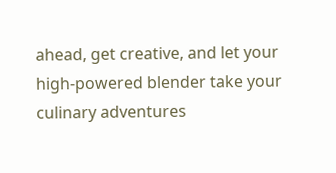ahead, get creative, and let your high-powered blender take your culinary adventures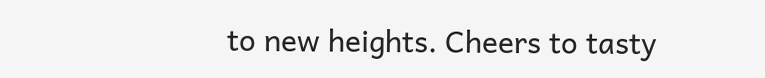to new heights. Cheers to tasty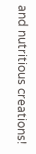and nutritious creations!